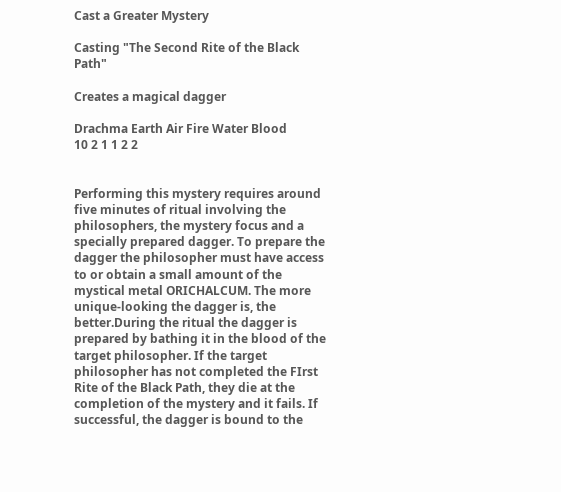Cast a Greater Mystery

Casting "The Second Rite of the Black Path"

Creates a magical dagger

Drachma Earth Air Fire Water Blood
10 2 1 1 2 2


Performing this mystery requires around five minutes of ritual involving the philosophers, the mystery focus and a specially prepared dagger. To prepare the dagger the philosopher must have access to or obtain a small amount of the mystical metal ORICHALCUM. The more unique-looking the dagger is, the better.During the ritual the dagger is prepared by bathing it in the blood of the target philosopher. If the target philosopher has not completed the FIrst Rite of the Black Path, they die at the completion of the mystery and it fails. If successful, the dagger is bound to the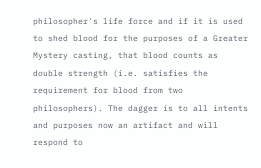philosopher's life force and if it is used to shed blood for the purposes of a Greater Mystery casting, that blood counts as double strength (i.e. satisfies the requirement for blood from two philosophers). The dagger is to all intents and purposes now an artifact and will respond to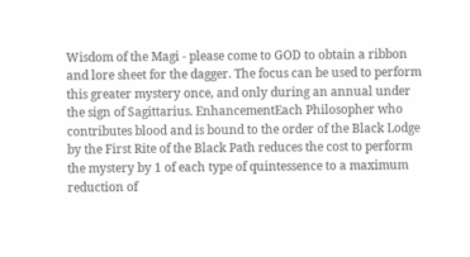Wisdom of the Magi - please come to GOD to obtain a ribbon and lore sheet for the dagger. The focus can be used to perform this greater mystery once, and only during an annual under the sign of Sagittarius. EnhancementEach Philosopher who contributes blood and is bound to the order of the Black Lodge by the First Rite of the Black Path reduces the cost to perform the mystery by 1 of each type of quintessence to a maximum reduction of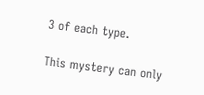3 of each type.

This mystery can only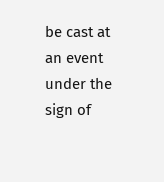be cast at an event under the sign of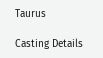Taurus

Casting Details